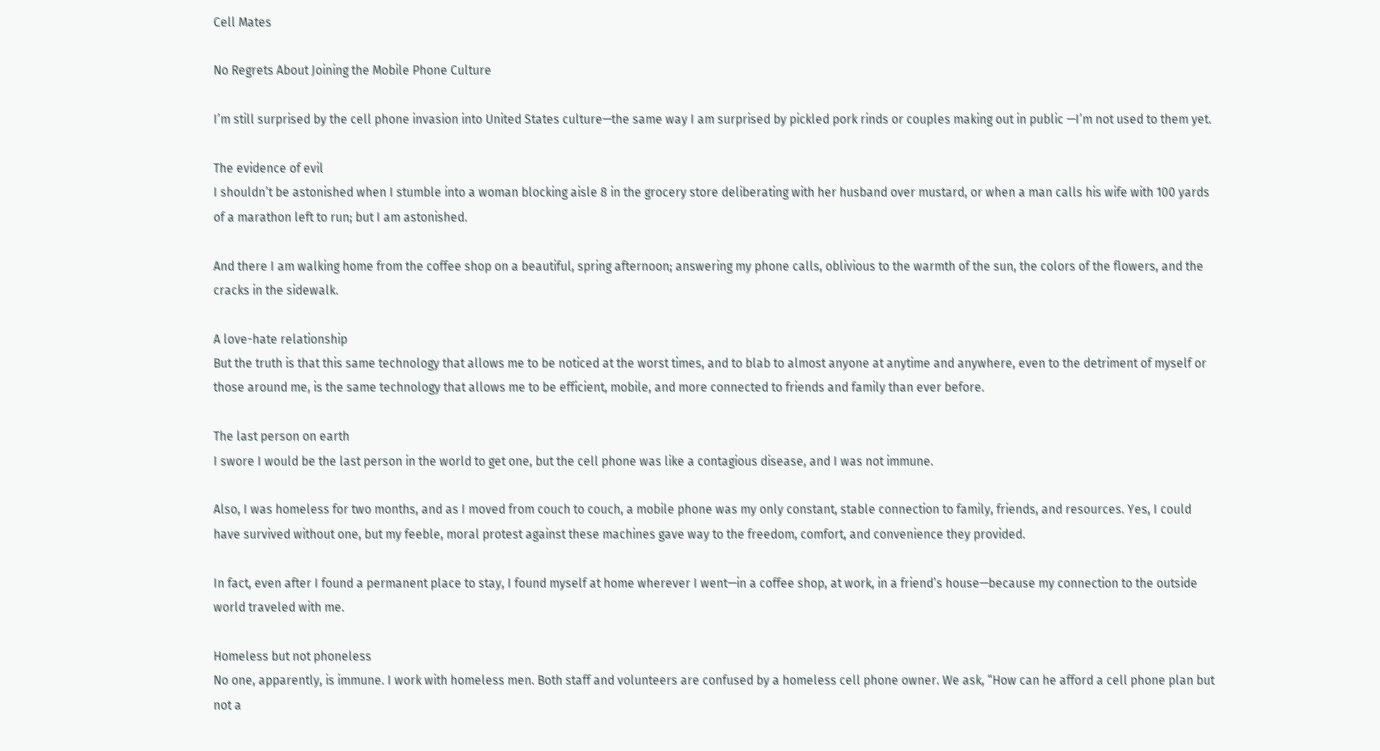Cell Mates

No Regrets About Joining the Mobile Phone Culture

I’m still surprised by the cell phone invasion into United States culture—the same way I am surprised by pickled pork rinds or couples making out in public —I’m not used to them yet.

The evidence of evil
I shouldn’t be astonished when I stumble into a woman blocking aisle 8 in the grocery store deliberating with her husband over mustard, or when a man calls his wife with 100 yards of a marathon left to run; but I am astonished.

And there I am walking home from the coffee shop on a beautiful, spring afternoon; answering my phone calls, oblivious to the warmth of the sun, the colors of the flowers, and the cracks in the sidewalk.

A love-hate relationship
But the truth is that this same technology that allows me to be noticed at the worst times, and to blab to almost anyone at anytime and anywhere, even to the detriment of myself or those around me, is the same technology that allows me to be efficient, mobile, and more connected to friends and family than ever before.

The last person on earth
I swore I would be the last person in the world to get one, but the cell phone was like a contagious disease, and I was not immune.

Also, I was homeless for two months, and as I moved from couch to couch, a mobile phone was my only constant, stable connection to family, friends, and resources. Yes, I could have survived without one, but my feeble, moral protest against these machines gave way to the freedom, comfort, and convenience they provided.

In fact, even after I found a permanent place to stay, I found myself at home wherever I went—in a coffee shop, at work, in a friend’s house—because my connection to the outside world traveled with me.

Homeless but not phoneless
No one, apparently, is immune. I work with homeless men. Both staff and volunteers are confused by a homeless cell phone owner. We ask, “How can he afford a cell phone plan but not a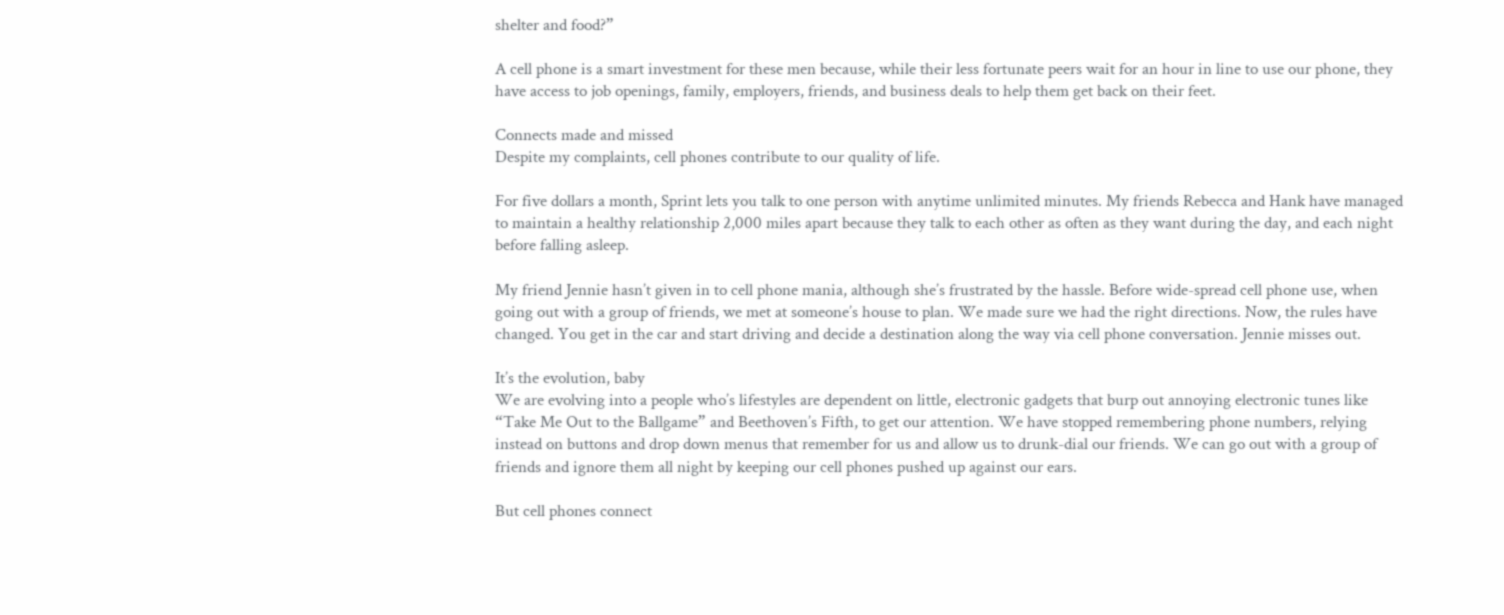shelter and food?”

A cell phone is a smart investment for these men because, while their less fortunate peers wait for an hour in line to use our phone, they have access to job openings, family, employers, friends, and business deals to help them get back on their feet.

Connects made and missed
Despite my complaints, cell phones contribute to our quality of life.

For five dollars a month, Sprint lets you talk to one person with anytime unlimited minutes. My friends Rebecca and Hank have managed to maintain a healthy relationship 2,000 miles apart because they talk to each other as often as they want during the day, and each night before falling asleep.

My friend Jennie hasn’t given in to cell phone mania, although she’s frustrated by the hassle. Before wide-spread cell phone use, when going out with a group of friends, we met at someone’s house to plan. We made sure we had the right directions. Now, the rules have changed. You get in the car and start driving and decide a destination along the way via cell phone conversation. Jennie misses out.

It’s the evolution, baby
We are evolving into a people who’s lifestyles are dependent on little, electronic gadgets that burp out annoying electronic tunes like “Take Me Out to the Ballgame” and Beethoven’s Fifth, to get our attention. We have stopped remembering phone numbers, relying instead on buttons and drop down menus that remember for us and allow us to drunk-dial our friends. We can go out with a group of friends and ignore them all night by keeping our cell phones pushed up against our ears.

But cell phones connect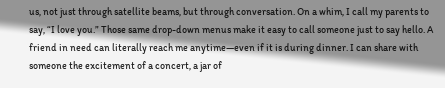us, not just through satellite beams, but through conversation. On a whim, I call my parents to say, “I love you.” Those same drop-down menus make it easy to call someone just to say hello. A friend in need can literally reach me anytime—even if it is during dinner. I can share with someone the excitement of a concert, a jar of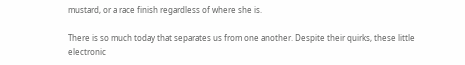mustard, or a race finish regardless of where she is.

There is so much today that separates us from one another. Despite their quirks, these little electronic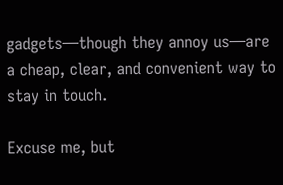gadgets—though they annoy us—are a cheap, clear, and convenient way to stay in touch.

Excuse me, but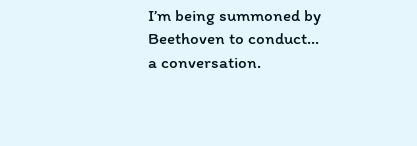I’m being summoned by Beethoven to conduct… a conversation.